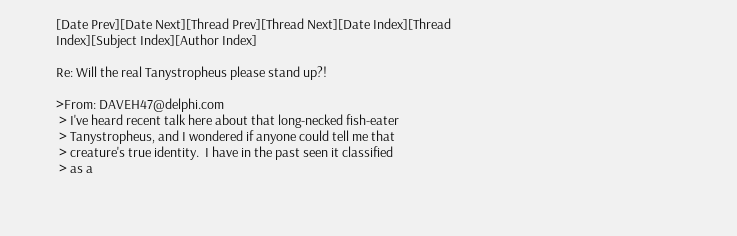[Date Prev][Date Next][Thread Prev][Thread Next][Date Index][Thread Index][Subject Index][Author Index]

Re: Will the real Tanystropheus please stand up?!

>From: DAVEH47@delphi.com
 > I've heard recent talk here about that long-necked fish-eater
 > Tanystropheus, and I wondered if anyone could tell me that
 > creature's true identity.  I have in the past seen it classified
 > as a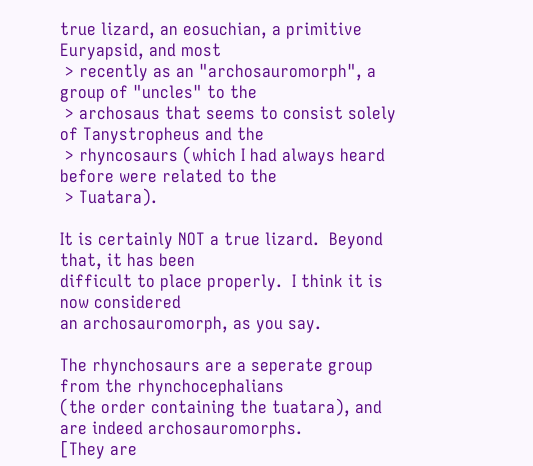true lizard, an eosuchian, a primitive Euryapsid, and most
 > recently as an "archosauromorph", a group of "uncles" to the
 > archosaus that seems to consist solely of Tanystropheus and the
 > rhyncosaurs (which I had always heard before were related to the
 > Tuatara).

It is certainly NOT a true lizard.  Beyond that, it has been
difficult to place properly.  I think it is now considered
an archosauromorph, as you say.

The rhynchosaurs are a seperate group from the rhynchocephalians
(the order containing the tuatara), and are indeed archosauromorphs.
[They are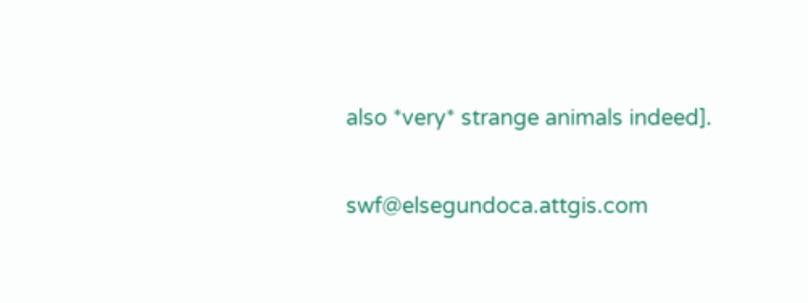also *very* strange animals indeed].

swf@elsegundoca.attgis.com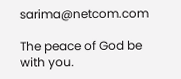sarima@netcom.com

The peace of God be with you.